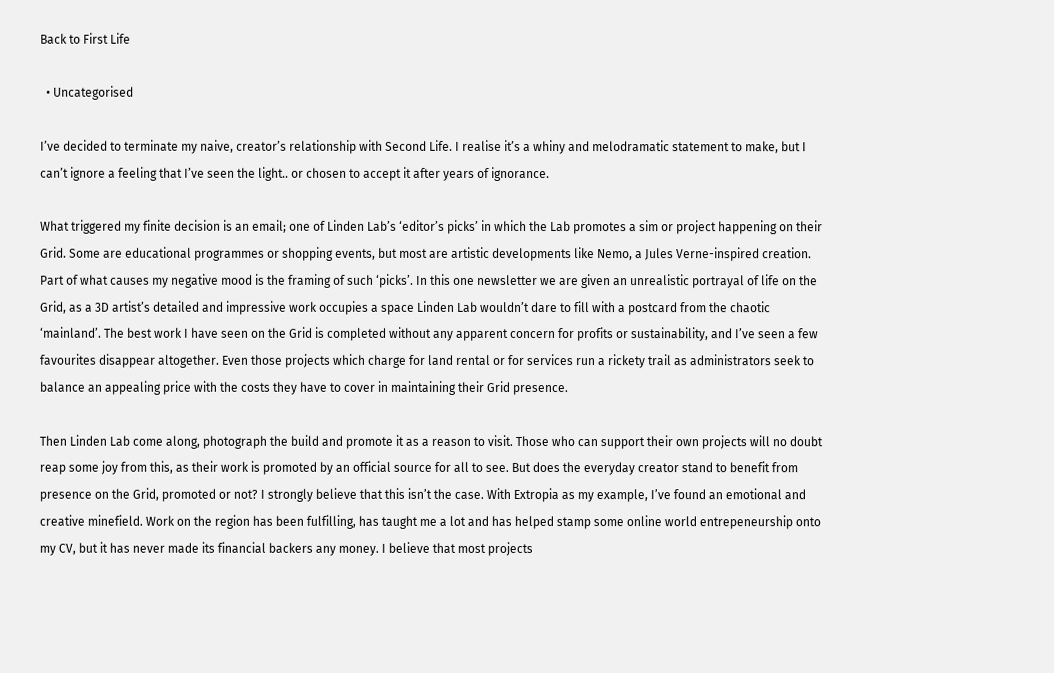Back to First Life

  • Uncategorised

I’ve decided to terminate my naive, creator’s relationship with Second Life. I realise it’s a whiny and melodramatic statement to make, but I can’t ignore a feeling that I’ve seen the light.. or chosen to accept it after years of ignorance.

What triggered my finite decision is an email; one of Linden Lab’s ‘editor’s picks’ in which the Lab promotes a sim or project happening on their Grid. Some are educational programmes or shopping events, but most are artistic developments like Nemo, a Jules Verne-inspired creation. Part of what causes my negative mood is the framing of such ‘picks’. In this one newsletter we are given an unrealistic portrayal of life on the Grid, as a 3D artist’s detailed and impressive work occupies a space Linden Lab wouldn’t dare to fill with a postcard from the chaotic ‘mainland’. The best work I have seen on the Grid is completed without any apparent concern for profits or sustainability, and I’ve seen a few favourites disappear altogether. Even those projects which charge for land rental or for services run a rickety trail as administrators seek to balance an appealing price with the costs they have to cover in maintaining their Grid presence.

Then Linden Lab come along, photograph the build and promote it as a reason to visit. Those who can support their own projects will no doubt reap some joy from this, as their work is promoted by an official source for all to see. But does the everyday creator stand to benefit from presence on the Grid, promoted or not? I strongly believe that this isn’t the case. With Extropia as my example, I’ve found an emotional and creative minefield. Work on the region has been fulfilling, has taught me a lot and has helped stamp some online world entrepeneurship onto my CV, but it has never made its financial backers any money. I believe that most projects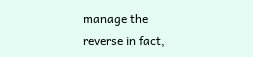manage the reverse in fact,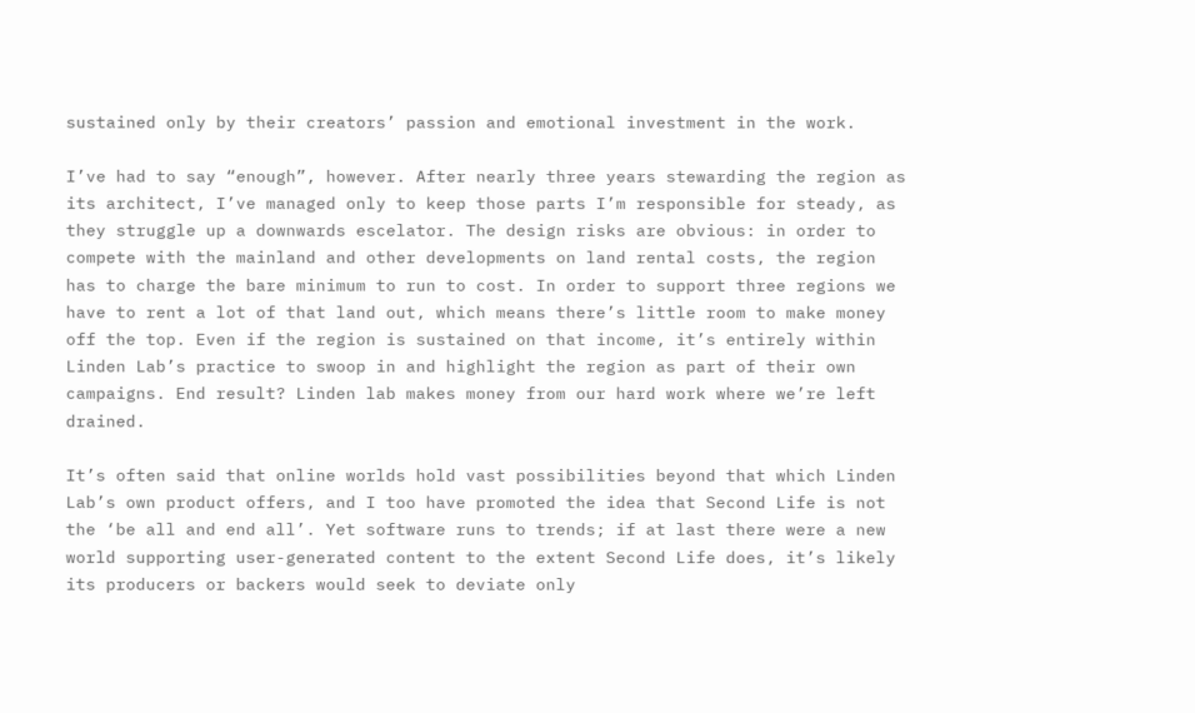sustained only by their creators’ passion and emotional investment in the work.

I’ve had to say “enough”, however. After nearly three years stewarding the region as its architect, I’ve managed only to keep those parts I’m responsible for steady, as they struggle up a downwards escelator. The design risks are obvious: in order to compete with the mainland and other developments on land rental costs, the region has to charge the bare minimum to run to cost. In order to support three regions we have to rent a lot of that land out, which means there’s little room to make money off the top. Even if the region is sustained on that income, it’s entirely within Linden Lab’s practice to swoop in and highlight the region as part of their own campaigns. End result? Linden lab makes money from our hard work where we’re left drained.

It’s often said that online worlds hold vast possibilities beyond that which Linden Lab’s own product offers, and I too have promoted the idea that Second Life is not the ‘be all and end all’. Yet software runs to trends; if at last there were a new world supporting user-generated content to the extent Second Life does, it’s likely its producers or backers would seek to deviate only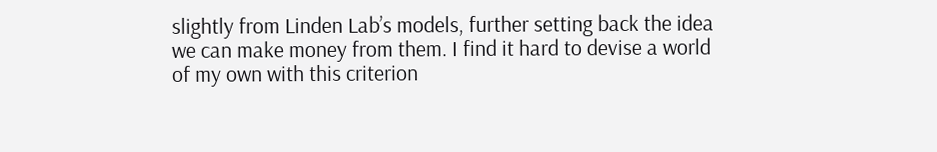slightly from Linden Lab’s models, further setting back the idea we can make money from them. I find it hard to devise a world of my own with this criterion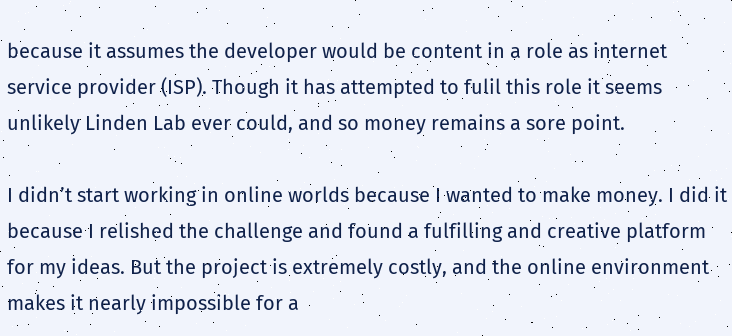because it assumes the developer would be content in a role as internet service provider (ISP). Though it has attempted to fulil this role it seems unlikely Linden Lab ever could, and so money remains a sore point.

I didn’t start working in online worlds because I wanted to make money. I did it because I relished the challenge and found a fulfilling and creative platform for my ideas. But the project is extremely costly, and the online environment makes it nearly impossible for a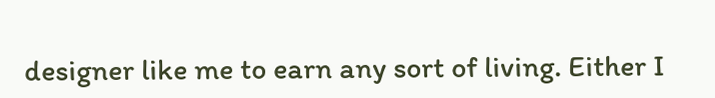designer like me to earn any sort of living. Either I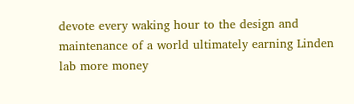devote every waking hour to the design and maintenance of a world ultimately earning Linden lab more money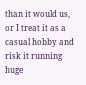than it would us, or I treat it as a casual hobby and risk it running huge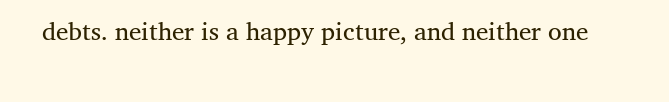debts. neither is a happy picture, and neither one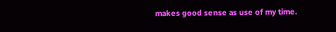makes good sense as use of my time.